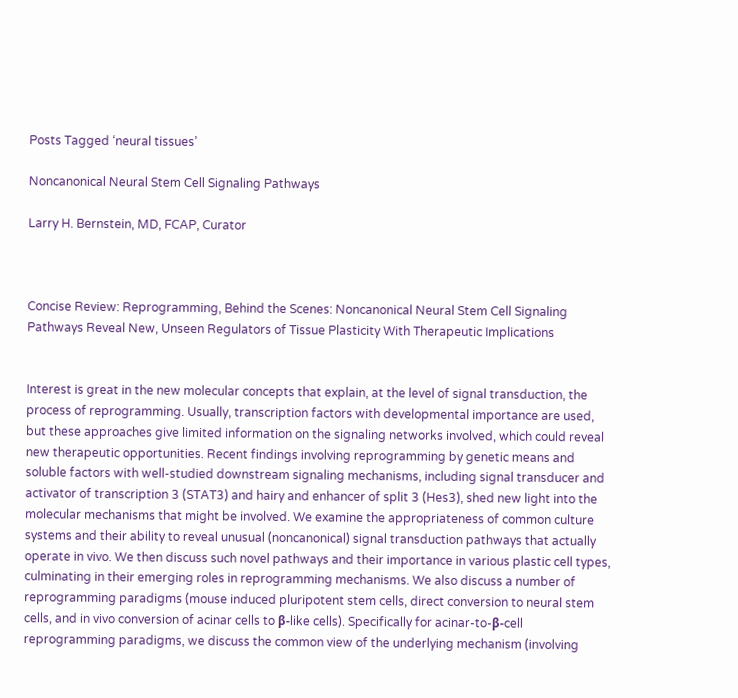Posts Tagged ‘neural tissues’

Noncanonical Neural Stem Cell Signaling Pathways

Larry H. Bernstein, MD, FCAP, Curator



Concise Review: Reprogramming, Behind the Scenes: Noncanonical Neural Stem Cell Signaling Pathways Reveal New, Unseen Regulators of Tissue Plasticity With Therapeutic Implications


Interest is great in the new molecular concepts that explain, at the level of signal transduction, the process of reprogramming. Usually, transcription factors with developmental importance are used, but these approaches give limited information on the signaling networks involved, which could reveal new therapeutic opportunities. Recent findings involving reprogramming by genetic means and soluble factors with well-studied downstream signaling mechanisms, including signal transducer and activator of transcription 3 (STAT3) and hairy and enhancer of split 3 (Hes3), shed new light into the molecular mechanisms that might be involved. We examine the appropriateness of common culture systems and their ability to reveal unusual (noncanonical) signal transduction pathways that actually operate in vivo. We then discuss such novel pathways and their importance in various plastic cell types, culminating in their emerging roles in reprogramming mechanisms. We also discuss a number of reprogramming paradigms (mouse induced pluripotent stem cells, direct conversion to neural stem cells, and in vivo conversion of acinar cells to β-like cells). Specifically for acinar-to-β-cell reprogramming paradigms, we discuss the common view of the underlying mechanism (involving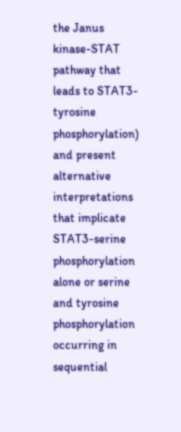the Janus kinase-STAT pathway that leads to STAT3-tyrosine phosphorylation) and present alternative interpretations that implicate STAT3-serine phosphorylation alone or serine and tyrosine phosphorylation occurring in sequential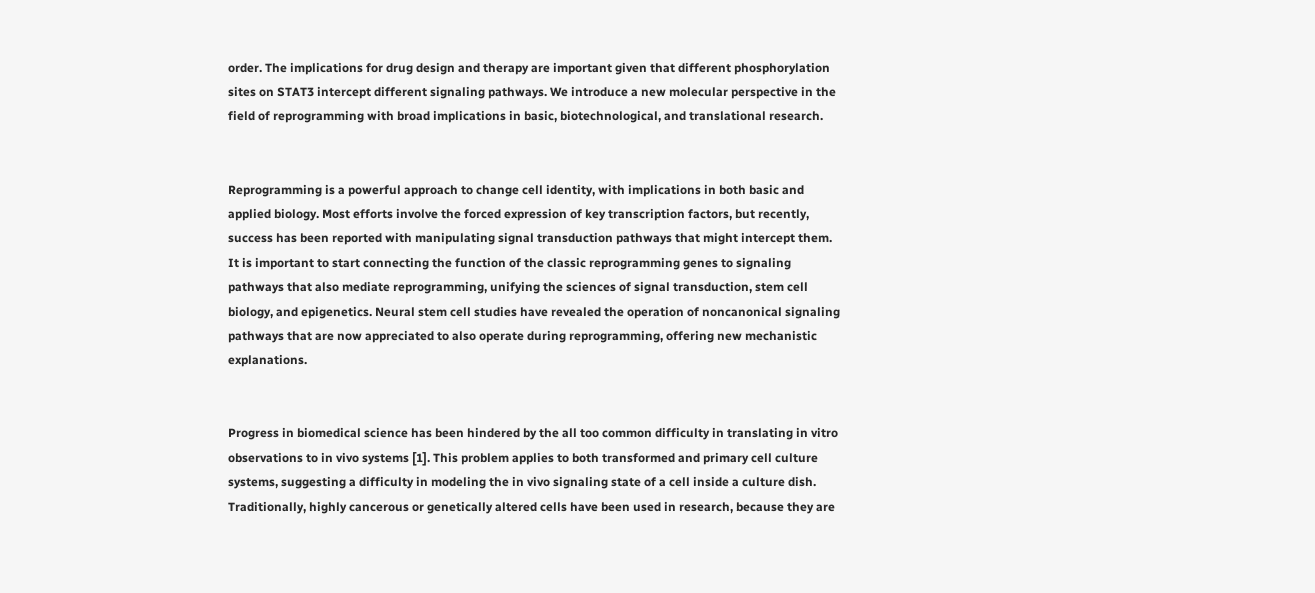order. The implications for drug design and therapy are important given that different phosphorylation sites on STAT3 intercept different signaling pathways. We introduce a new molecular perspective in the field of reprogramming with broad implications in basic, biotechnological, and translational research.


Reprogramming is a powerful approach to change cell identity, with implications in both basic and applied biology. Most efforts involve the forced expression of key transcription factors, but recently, success has been reported with manipulating signal transduction pathways that might intercept them. It is important to start connecting the function of the classic reprogramming genes to signaling pathways that also mediate reprogramming, unifying the sciences of signal transduction, stem cell biology, and epigenetics. Neural stem cell studies have revealed the operation of noncanonical signaling pathways that are now appreciated to also operate during reprogramming, offering new mechanistic explanations.


Progress in biomedical science has been hindered by the all too common difficulty in translating in vitro observations to in vivo systems [1]. This problem applies to both transformed and primary cell culture systems, suggesting a difficulty in modeling the in vivo signaling state of a cell inside a culture dish. Traditionally, highly cancerous or genetically altered cells have been used in research, because they are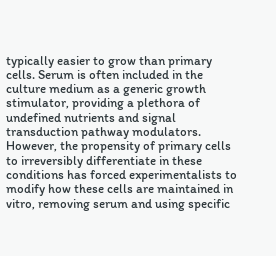typically easier to grow than primary cells. Serum is often included in the culture medium as a generic growth stimulator, providing a plethora of undefined nutrients and signal transduction pathway modulators. However, the propensity of primary cells to irreversibly differentiate in these conditions has forced experimentalists to modify how these cells are maintained in vitro, removing serum and using specific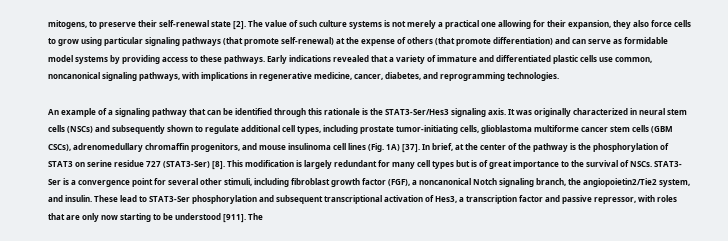mitogens, to preserve their self-renewal state [2]. The value of such culture systems is not merely a practical one allowing for their expansion, they also force cells to grow using particular signaling pathways (that promote self-renewal) at the expense of others (that promote differentiation) and can serve as formidable model systems by providing access to these pathways. Early indications revealed that a variety of immature and differentiated plastic cells use common, noncanonical signaling pathways, with implications in regenerative medicine, cancer, diabetes, and reprogramming technologies.

An example of a signaling pathway that can be identified through this rationale is the STAT3-Ser/Hes3 signaling axis. It was originally characterized in neural stem cells (NSCs) and subsequently shown to regulate additional cell types, including prostate tumor-initiating cells, glioblastoma multiforme cancer stem cells (GBM CSCs), adrenomedullary chromaffin progenitors, and mouse insulinoma cell lines (Fig. 1A) [37]. In brief, at the center of the pathway is the phosphorylation of STAT3 on serine residue 727 (STAT3-Ser) [8]. This modification is largely redundant for many cell types but is of great importance to the survival of NSCs. STAT3-Ser is a convergence point for several other stimuli, including fibroblast growth factor (FGF), a noncanonical Notch signaling branch, the angiopoietin2/Tie2 system, and insulin. These lead to STAT3-Ser phosphorylation and subsequent transcriptional activation of Hes3, a transcription factor and passive repressor, with roles that are only now starting to be understood [911]. The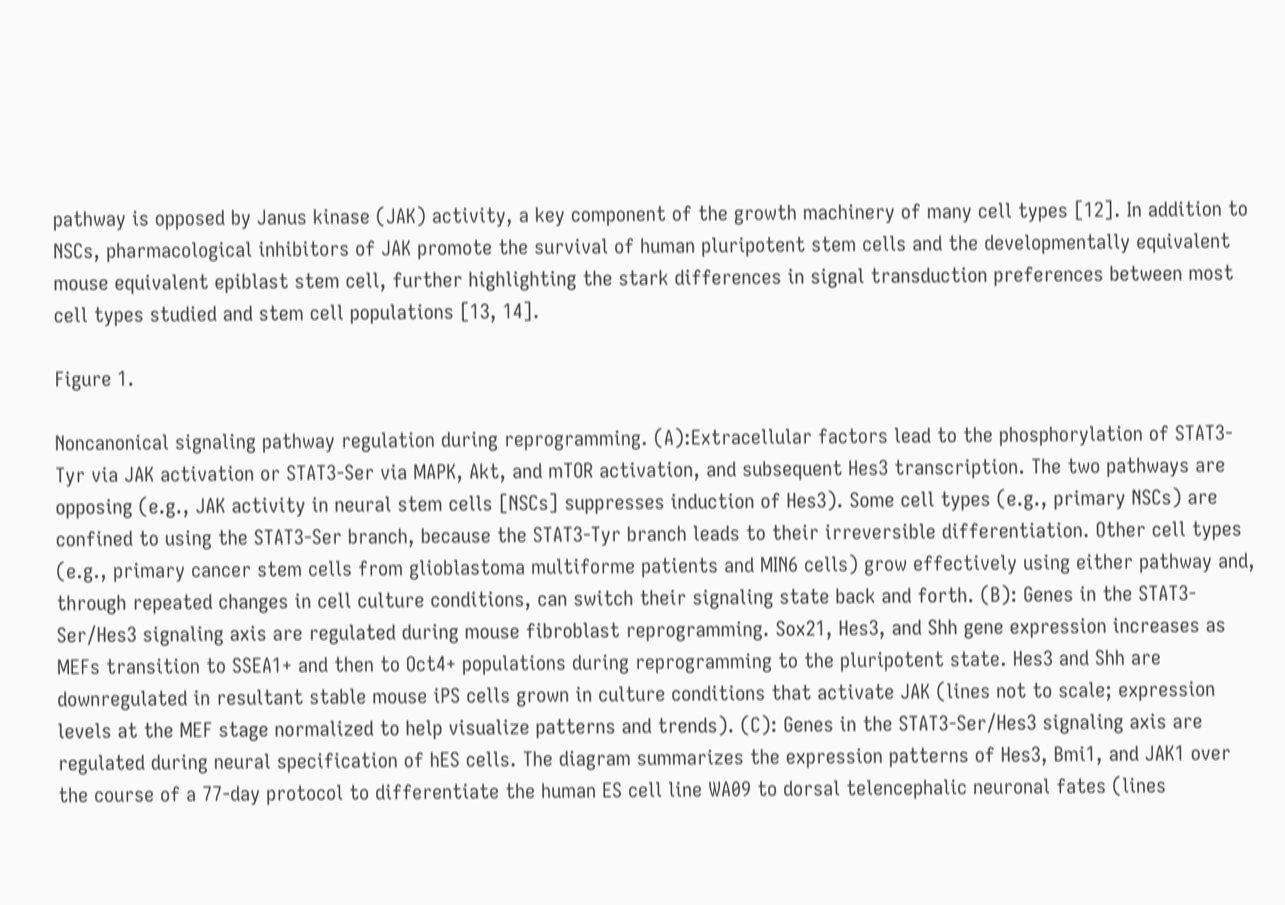pathway is opposed by Janus kinase (JAK) activity, a key component of the growth machinery of many cell types [12]. In addition to NSCs, pharmacological inhibitors of JAK promote the survival of human pluripotent stem cells and the developmentally equivalent mouse equivalent epiblast stem cell, further highlighting the stark differences in signal transduction preferences between most cell types studied and stem cell populations [13, 14].

Figure 1.

Noncanonical signaling pathway regulation during reprogramming. (A):Extracellular factors lead to the phosphorylation of STAT3-Tyr via JAK activation or STAT3-Ser via MAPK, Akt, and mTOR activation, and subsequent Hes3 transcription. The two pathways are opposing (e.g., JAK activity in neural stem cells [NSCs] suppresses induction of Hes3). Some cell types (e.g., primary NSCs) are confined to using the STAT3-Ser branch, because the STAT3-Tyr branch leads to their irreversible differentiation. Other cell types (e.g., primary cancer stem cells from glioblastoma multiforme patients and MIN6 cells) grow effectively using either pathway and, through repeated changes in cell culture conditions, can switch their signaling state back and forth. (B): Genes in the STAT3-Ser/Hes3 signaling axis are regulated during mouse fibroblast reprogramming. Sox21, Hes3, and Shh gene expression increases as MEFs transition to SSEA1+ and then to Oct4+ populations during reprogramming to the pluripotent state. Hes3 and Shh are downregulated in resultant stable mouse iPS cells grown in culture conditions that activate JAK (lines not to scale; expression levels at the MEF stage normalized to help visualize patterns and trends). (C): Genes in the STAT3-Ser/Hes3 signaling axis are regulated during neural specification of hES cells. The diagram summarizes the expression patterns of Hes3, Bmi1, and JAK1 over the course of a 77-day protocol to differentiate the human ES cell line WA09 to dorsal telencephalic neuronal fates (lines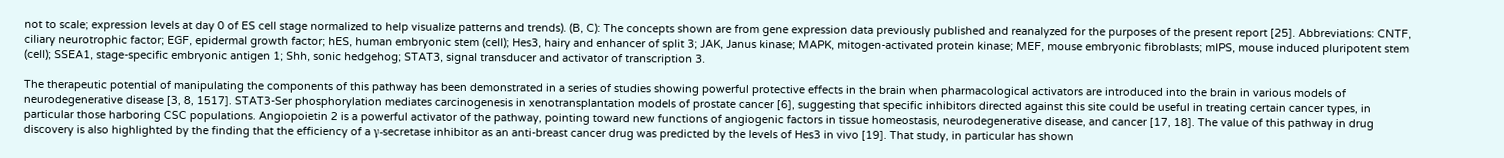not to scale; expression levels at day 0 of ES cell stage normalized to help visualize patterns and trends). (B, C): The concepts shown are from gene expression data previously published and reanalyzed for the purposes of the present report [25]. Abbreviations: CNTF, ciliary neurotrophic factor; EGF, epidermal growth factor; hES, human embryonic stem (cell); Hes3, hairy and enhancer of split 3; JAK, Janus kinase; MAPK, mitogen-activated protein kinase; MEF, mouse embryonic fibroblasts; mIPS, mouse induced pluripotent stem (cell); SSEA1, stage-specific embryonic antigen 1; Shh, sonic hedgehog; STAT3, signal transducer and activator of transcription 3.

The therapeutic potential of manipulating the components of this pathway has been demonstrated in a series of studies showing powerful protective effects in the brain when pharmacological activators are introduced into the brain in various models of neurodegenerative disease [3, 8, 1517]. STAT3-Ser phosphorylation mediates carcinogenesis in xenotransplantation models of prostate cancer [6], suggesting that specific inhibitors directed against this site could be useful in treating certain cancer types, in particular those harboring CSC populations. Angiopoietin 2 is a powerful activator of the pathway, pointing toward new functions of angiogenic factors in tissue homeostasis, neurodegenerative disease, and cancer [17, 18]. The value of this pathway in drug discovery is also highlighted by the finding that the efficiency of a γ-secretase inhibitor as an anti-breast cancer drug was predicted by the levels of Hes3 in vivo [19]. That study, in particular has shown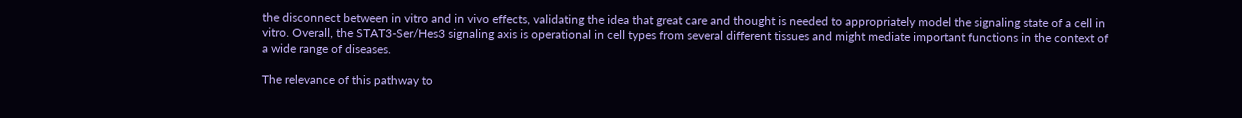the disconnect between in vitro and in vivo effects, validating the idea that great care and thought is needed to appropriately model the signaling state of a cell in vitro. Overall, the STAT3-Ser/Hes3 signaling axis is operational in cell types from several different tissues and might mediate important functions in the context of a wide range of diseases.

The relevance of this pathway to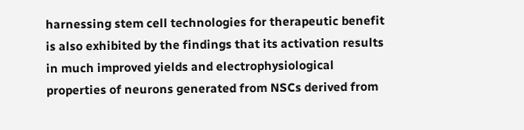harnessing stem cell technologies for therapeutic benefit is also exhibited by the findings that its activation results in much improved yields and electrophysiological properties of neurons generated from NSCs derived from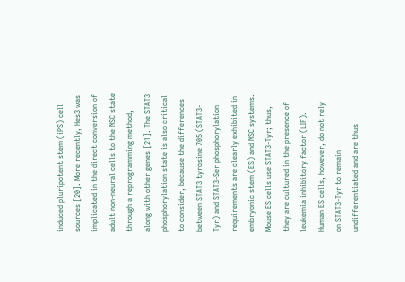induced pluripotent stem (iPS) cell sources [20]. More recently, Hes3 was implicated in the direct conversion of adult non-neural cells to the NSC state through a reprogramming method, along with other genes [21]. The STAT3 phosphorylation state is also critical to consider, because the differences between STAT3 tyrosine 705 (STAT3-Tyr) and STAT3-Ser phosphorylation requirements are clearly exhibited in embryonic stem (ES) and NSC systems. Mouse ES cells use STAT3-Tyr; thus, they are cultured in the presence of leukemia inhibitory factor (LIF). Human ES cells, however, do not rely on STAT3-Tyr to remain undifferentiated and are thus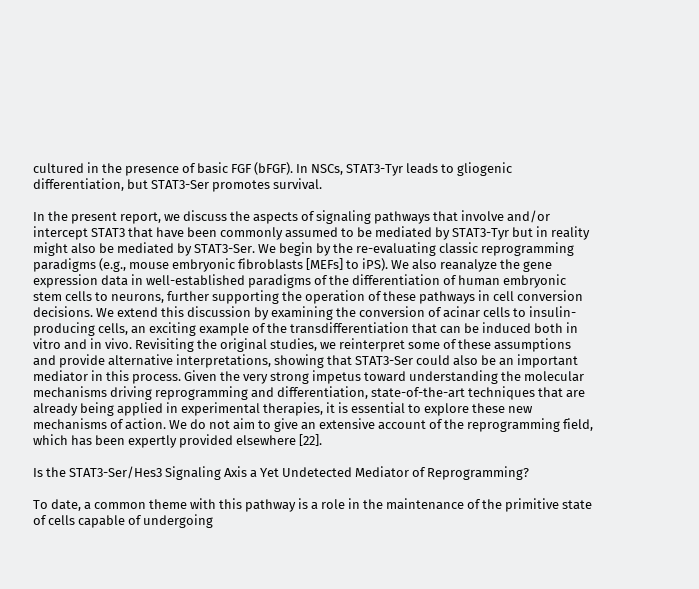cultured in the presence of basic FGF (bFGF). In NSCs, STAT3-Tyr leads to gliogenic differentiation, but STAT3-Ser promotes survival.

In the present report, we discuss the aspects of signaling pathways that involve and/or intercept STAT3 that have been commonly assumed to be mediated by STAT3-Tyr but in reality might also be mediated by STAT3-Ser. We begin by the re-evaluating classic reprogramming paradigms (e.g., mouse embryonic fibroblasts [MEFs] to iPS). We also reanalyze the gene expression data in well-established paradigms of the differentiation of human embryonic stem cells to neurons, further supporting the operation of these pathways in cell conversion decisions. We extend this discussion by examining the conversion of acinar cells to insulin-producing cells, an exciting example of the transdifferentiation that can be induced both in vitro and in vivo. Revisiting the original studies, we reinterpret some of these assumptions and provide alternative interpretations, showing that STAT3-Ser could also be an important mediator in this process. Given the very strong impetus toward understanding the molecular mechanisms driving reprogramming and differentiation, state-of-the-art techniques that are already being applied in experimental therapies, it is essential to explore these new mechanisms of action. We do not aim to give an extensive account of the reprogramming field, which has been expertly provided elsewhere [22].

Is the STAT3-Ser/Hes3 Signaling Axis a Yet Undetected Mediator of Reprogramming?

To date, a common theme with this pathway is a role in the maintenance of the primitive state of cells capable of undergoing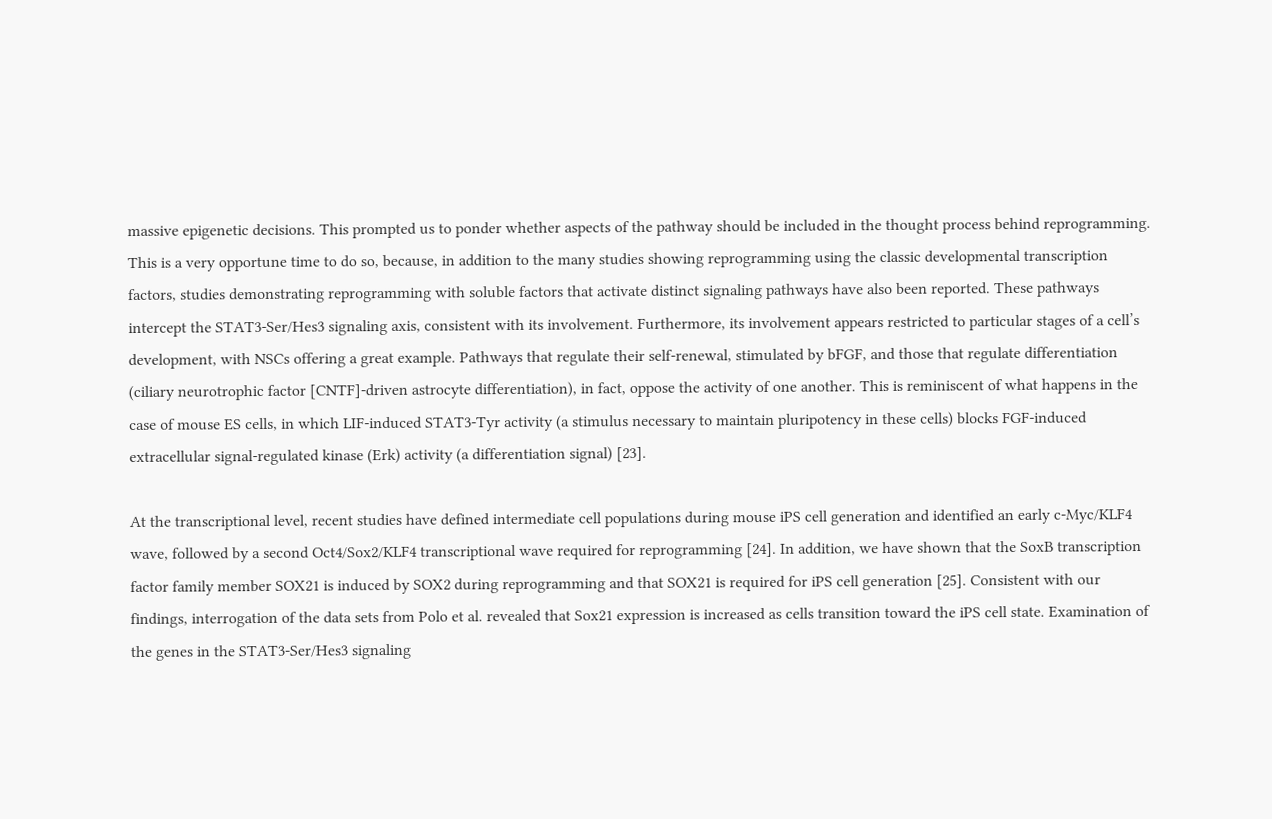massive epigenetic decisions. This prompted us to ponder whether aspects of the pathway should be included in the thought process behind reprogramming. This is a very opportune time to do so, because, in addition to the many studies showing reprogramming using the classic developmental transcription factors, studies demonstrating reprogramming with soluble factors that activate distinct signaling pathways have also been reported. These pathways intercept the STAT3-Ser/Hes3 signaling axis, consistent with its involvement. Furthermore, its involvement appears restricted to particular stages of a cell’s development, with NSCs offering a great example. Pathways that regulate their self-renewal, stimulated by bFGF, and those that regulate differentiation (ciliary neurotrophic factor [CNTF]-driven astrocyte differentiation), in fact, oppose the activity of one another. This is reminiscent of what happens in the case of mouse ES cells, in which LIF-induced STAT3-Tyr activity (a stimulus necessary to maintain pluripotency in these cells) blocks FGF-induced extracellular signal-regulated kinase (Erk) activity (a differentiation signal) [23].

At the transcriptional level, recent studies have defined intermediate cell populations during mouse iPS cell generation and identified an early c-Myc/KLF4 wave, followed by a second Oct4/Sox2/KLF4 transcriptional wave required for reprogramming [24]. In addition, we have shown that the SoxB transcription factor family member SOX21 is induced by SOX2 during reprogramming and that SOX21 is required for iPS cell generation [25]. Consistent with our findings, interrogation of the data sets from Polo et al. revealed that Sox21 expression is increased as cells transition toward the iPS cell state. Examination of the genes in the STAT3-Ser/Hes3 signaling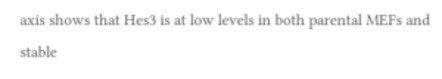axis shows that Hes3 is at low levels in both parental MEFs and stable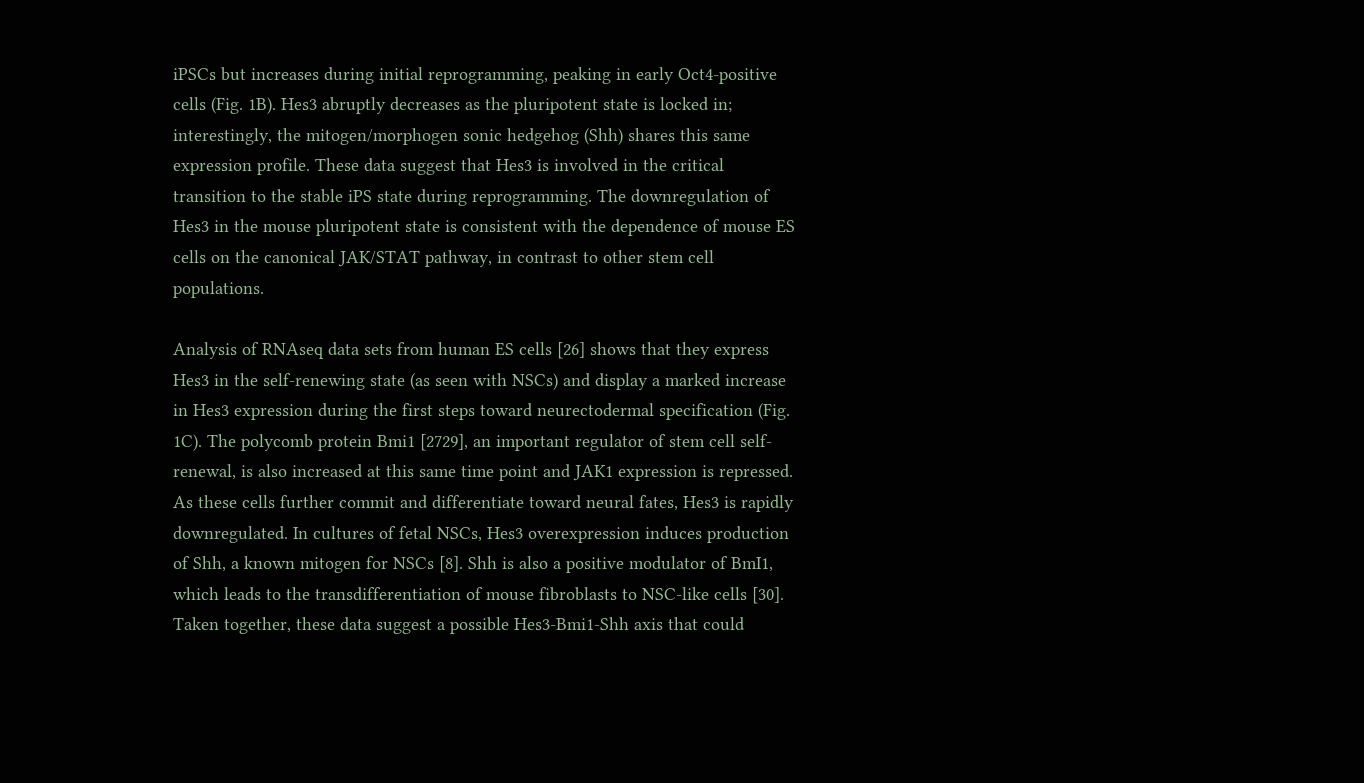iPSCs but increases during initial reprogramming, peaking in early Oct4-positive cells (Fig. 1B). Hes3 abruptly decreases as the pluripotent state is locked in; interestingly, the mitogen/morphogen sonic hedgehog (Shh) shares this same expression profile. These data suggest that Hes3 is involved in the critical transition to the stable iPS state during reprogramming. The downregulation of Hes3 in the mouse pluripotent state is consistent with the dependence of mouse ES cells on the canonical JAK/STAT pathway, in contrast to other stem cell populations.

Analysis of RNAseq data sets from human ES cells [26] shows that they express Hes3 in the self-renewing state (as seen with NSCs) and display a marked increase in Hes3 expression during the first steps toward neurectodermal specification (Fig. 1C). The polycomb protein Bmi1 [2729], an important regulator of stem cell self-renewal, is also increased at this same time point and JAK1 expression is repressed. As these cells further commit and differentiate toward neural fates, Hes3 is rapidly downregulated. In cultures of fetal NSCs, Hes3 overexpression induces production of Shh, a known mitogen for NSCs [8]. Shh is also a positive modulator of BmI1, which leads to the transdifferentiation of mouse fibroblasts to NSC-like cells [30]. Taken together, these data suggest a possible Hes3-Bmi1-Shh axis that could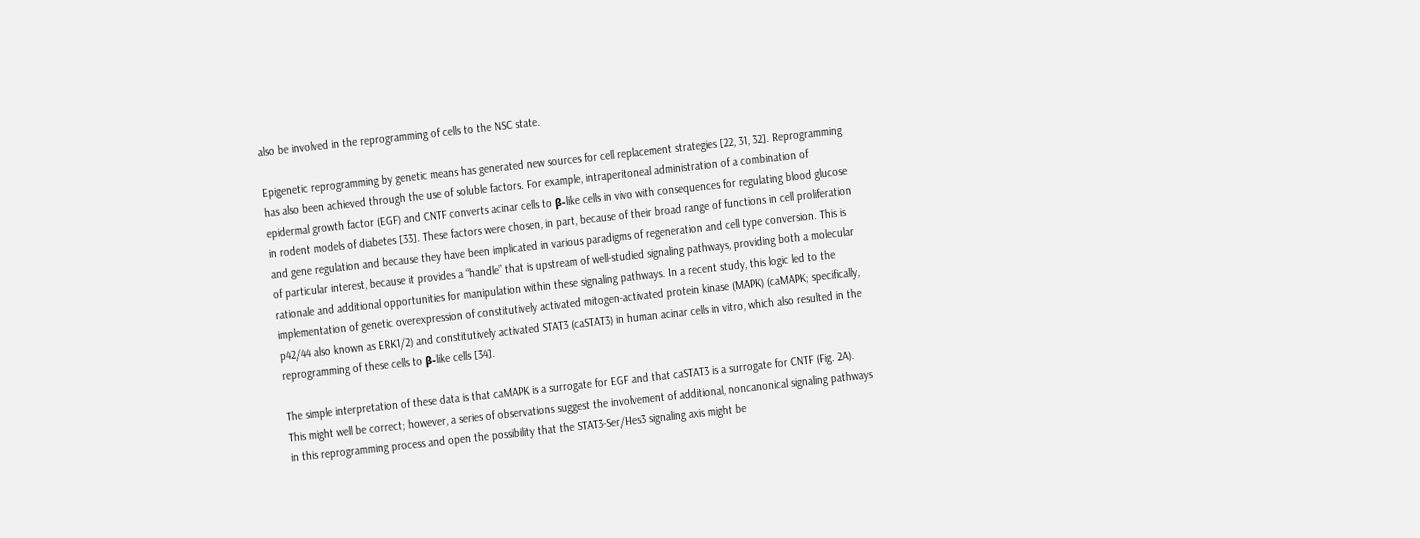also be involved in the reprogramming of cells to the NSC state.

Epigenetic reprogramming by genetic means has generated new sources for cell replacement strategies [22, 31, 32]. Reprogramming has also been achieved through the use of soluble factors. For example, intraperitoneal administration of a combination of epidermal growth factor (EGF) and CNTF converts acinar cells to β-like cells in vivo with consequences for regulating blood glucose in rodent models of diabetes [33]. These factors were chosen, in part, because of their broad range of functions in cell proliferation and gene regulation and because they have been implicated in various paradigms of regeneration and cell type conversion. This is of particular interest, because it provides a “handle” that is upstream of well-studied signaling pathways, providing both a molecular rationale and additional opportunities for manipulation within these signaling pathways. In a recent study, this logic led to the implementation of genetic overexpression of constitutively activated mitogen-activated protein kinase (MAPK) (caMAPK; specifically, p42/44 also known as ERK1/2) and constitutively activated STAT3 (caSTAT3) in human acinar cells in vitro, which also resulted in the reprogramming of these cells to β-like cells [34].

The simple interpretation of these data is that caMAPK is a surrogate for EGF and that caSTAT3 is a surrogate for CNTF (Fig. 2A). This might well be correct; however, a series of observations suggest the involvement of additional, noncanonical signaling pathways in this reprogramming process and open the possibility that the STAT3-Ser/Hes3 signaling axis might be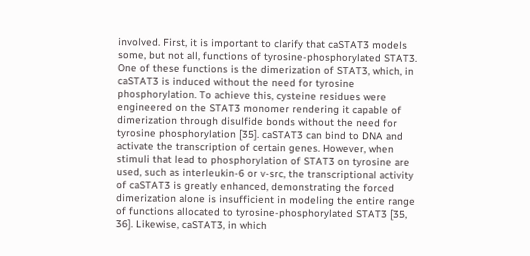involved. First, it is important to clarify that caSTAT3 models some, but not all, functions of tyrosine-phosphorylated STAT3. One of these functions is the dimerization of STAT3, which, in caSTAT3 is induced without the need for tyrosine phosphorylation. To achieve this, cysteine residues were engineered on the STAT3 monomer rendering it capable of dimerization through disulfide bonds without the need for tyrosine phosphorylation [35]. caSTAT3 can bind to DNA and activate the transcription of certain genes. However, when stimuli that lead to phosphorylation of STAT3 on tyrosine are used, such as interleukin-6 or v-src, the transcriptional activity of caSTAT3 is greatly enhanced, demonstrating the forced dimerization alone is insufficient in modeling the entire range of functions allocated to tyrosine-phosphorylated STAT3 [35, 36]. Likewise, caSTAT3, in which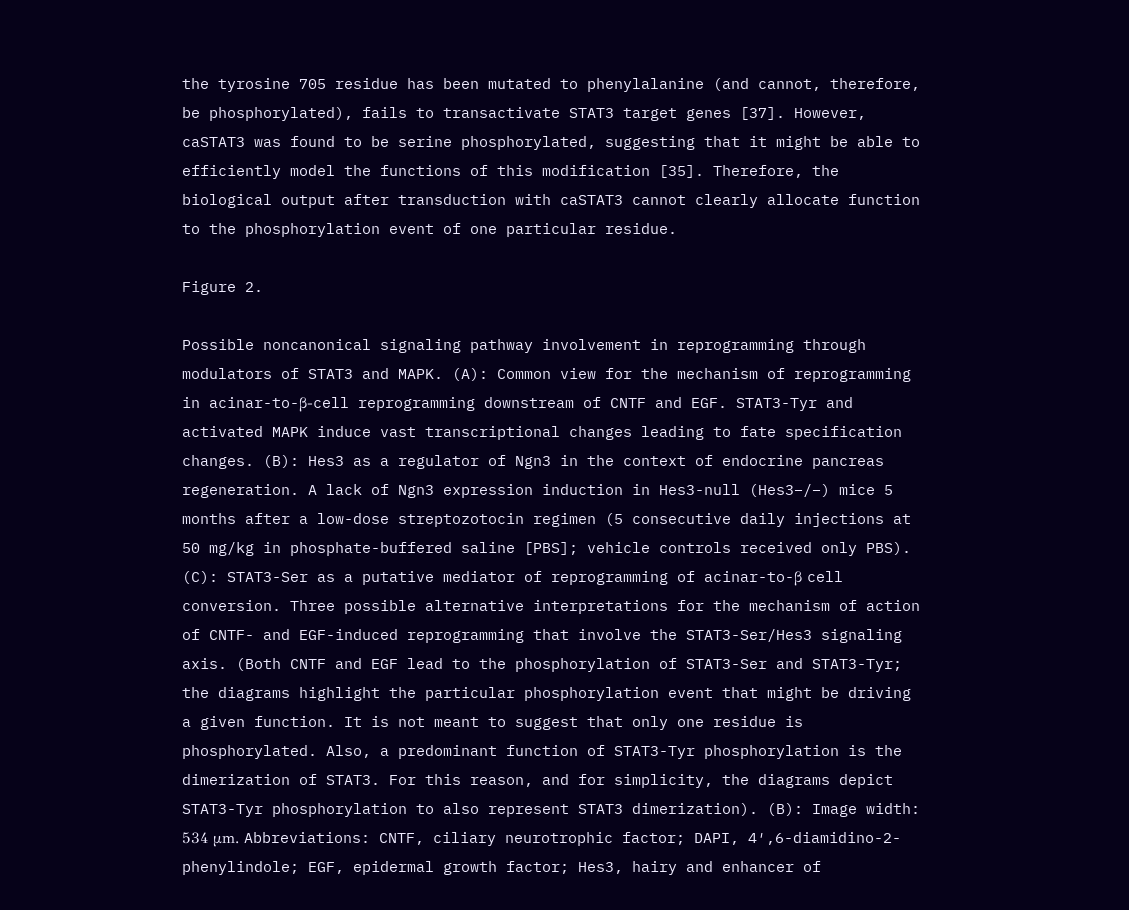the tyrosine 705 residue has been mutated to phenylalanine (and cannot, therefore, be phosphorylated), fails to transactivate STAT3 target genes [37]. However, caSTAT3 was found to be serine phosphorylated, suggesting that it might be able to efficiently model the functions of this modification [35]. Therefore, the biological output after transduction with caSTAT3 cannot clearly allocate function to the phosphorylation event of one particular residue.

Figure 2.

Possible noncanonical signaling pathway involvement in reprogramming through modulators of STAT3 and MAPK. (A): Common view for the mechanism of reprogramming in acinar-to-β-cell reprogramming downstream of CNTF and EGF. STAT3-Tyr and activated MAPK induce vast transcriptional changes leading to fate specification changes. (B): Hes3 as a regulator of Ngn3 in the context of endocrine pancreas regeneration. A lack of Ngn3 expression induction in Hes3-null (Hes3−/−) mice 5 months after a low-dose streptozotocin regimen (5 consecutive daily injections at 50 mg/kg in phosphate-buffered saline [PBS]; vehicle controls received only PBS). (C): STAT3-Ser as a putative mediator of reprogramming of acinar-to-β cell conversion. Three possible alternative interpretations for the mechanism of action of CNTF- and EGF-induced reprogramming that involve the STAT3-Ser/Hes3 signaling axis. (Both CNTF and EGF lead to the phosphorylation of STAT3-Ser and STAT3-Tyr; the diagrams highlight the particular phosphorylation event that might be driving a given function. It is not meant to suggest that only one residue is phosphorylated. Also, a predominant function of STAT3-Tyr phosphorylation is the dimerization of STAT3. For this reason, and for simplicity, the diagrams depict STAT3-Tyr phosphorylation to also represent STAT3 dimerization). (B): Image width: 534 μm. Abbreviations: CNTF, ciliary neurotrophic factor; DAPI, 4′,6-diamidino-2-phenylindole; EGF, epidermal growth factor; Hes3, hairy and enhancer of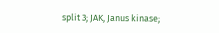split 3; JAK, Janus kinase;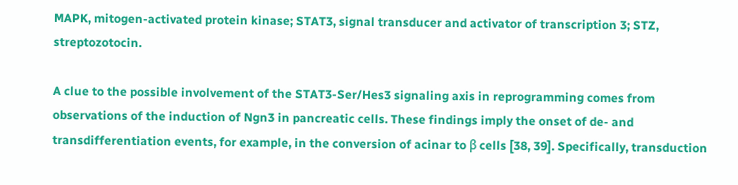MAPK, mitogen-activated protein kinase; STAT3, signal transducer and activator of transcription 3; STZ, streptozotocin.

A clue to the possible involvement of the STAT3-Ser/Hes3 signaling axis in reprogramming comes from observations of the induction of Ngn3 in pancreatic cells. These findings imply the onset of de- and transdifferentiation events, for example, in the conversion of acinar to β cells [38, 39]. Specifically, transduction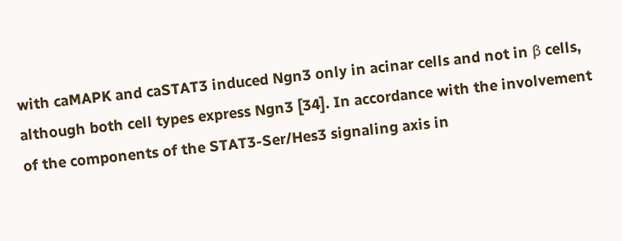with caMAPK and caSTAT3 induced Ngn3 only in acinar cells and not in β cells, although both cell types express Ngn3 [34]. In accordance with the involvement of the components of the STAT3-Ser/Hes3 signaling axis in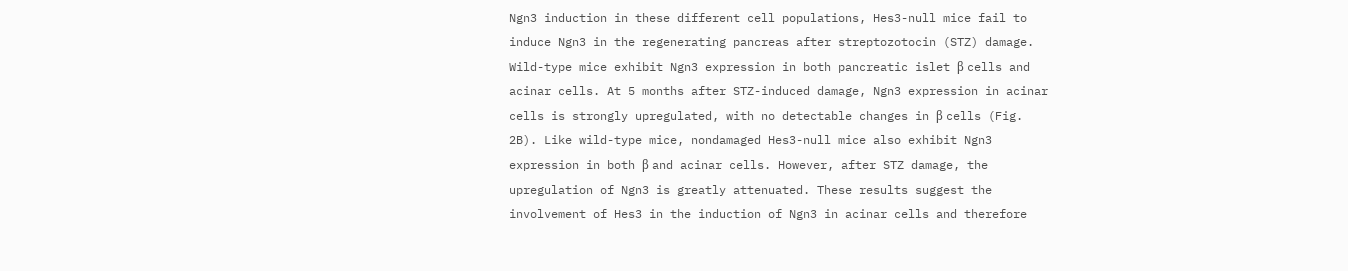Ngn3 induction in these different cell populations, Hes3-null mice fail to induce Ngn3 in the regenerating pancreas after streptozotocin (STZ) damage. Wild-type mice exhibit Ngn3 expression in both pancreatic islet β cells and acinar cells. At 5 months after STZ-induced damage, Ngn3 expression in acinar cells is strongly upregulated, with no detectable changes in β cells (Fig. 2B). Like wild-type mice, nondamaged Hes3-null mice also exhibit Ngn3 expression in both β and acinar cells. However, after STZ damage, the upregulation of Ngn3 is greatly attenuated. These results suggest the involvement of Hes3 in the induction of Ngn3 in acinar cells and therefore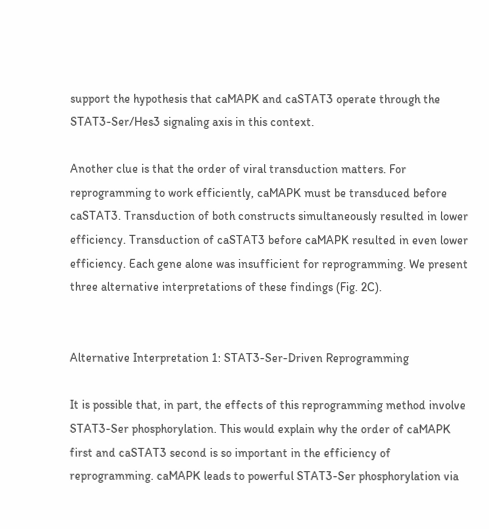support the hypothesis that caMAPK and caSTAT3 operate through the STAT3-Ser/Hes3 signaling axis in this context.

Another clue is that the order of viral transduction matters. For reprogramming to work efficiently, caMAPK must be transduced before caSTAT3. Transduction of both constructs simultaneously resulted in lower efficiency. Transduction of caSTAT3 before caMAPK resulted in even lower efficiency. Each gene alone was insufficient for reprogramming. We present three alternative interpretations of these findings (Fig. 2C).


Alternative Interpretation 1: STAT3-Ser-Driven Reprogramming

It is possible that, in part, the effects of this reprogramming method involve STAT3-Ser phosphorylation. This would explain why the order of caMAPK first and caSTAT3 second is so important in the efficiency of reprogramming. caMAPK leads to powerful STAT3-Ser phosphorylation via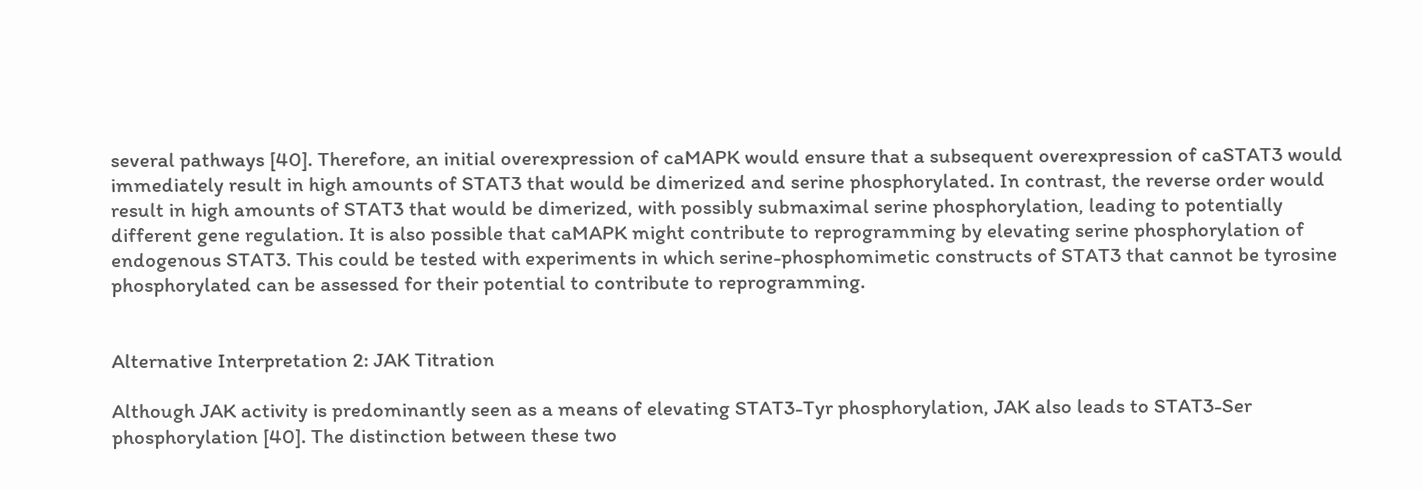several pathways [40]. Therefore, an initial overexpression of caMAPK would ensure that a subsequent overexpression of caSTAT3 would immediately result in high amounts of STAT3 that would be dimerized and serine phosphorylated. In contrast, the reverse order would result in high amounts of STAT3 that would be dimerized, with possibly submaximal serine phosphorylation, leading to potentially different gene regulation. It is also possible that caMAPK might contribute to reprogramming by elevating serine phosphorylation of endogenous STAT3. This could be tested with experiments in which serine-phosphomimetic constructs of STAT3 that cannot be tyrosine phosphorylated can be assessed for their potential to contribute to reprogramming.


Alternative Interpretation 2: JAK Titration

Although JAK activity is predominantly seen as a means of elevating STAT3-Tyr phosphorylation, JAK also leads to STAT3-Ser phosphorylation [40]. The distinction between these two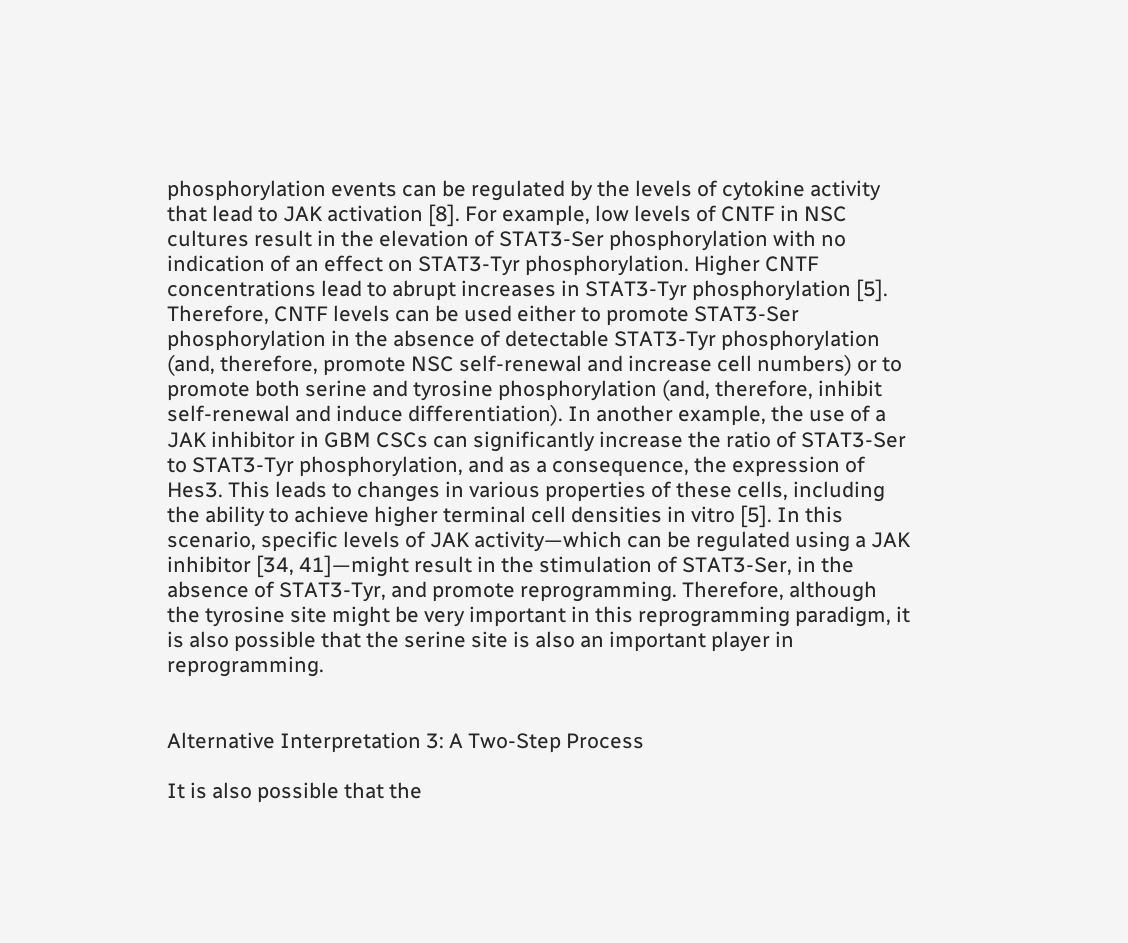phosphorylation events can be regulated by the levels of cytokine activity that lead to JAK activation [8]. For example, low levels of CNTF in NSC cultures result in the elevation of STAT3-Ser phosphorylation with no indication of an effect on STAT3-Tyr phosphorylation. Higher CNTF concentrations lead to abrupt increases in STAT3-Tyr phosphorylation [5]. Therefore, CNTF levels can be used either to promote STAT3-Ser phosphorylation in the absence of detectable STAT3-Tyr phosphorylation (and, therefore, promote NSC self-renewal and increase cell numbers) or to promote both serine and tyrosine phosphorylation (and, therefore, inhibit self-renewal and induce differentiation). In another example, the use of a JAK inhibitor in GBM CSCs can significantly increase the ratio of STAT3-Ser to STAT3-Tyr phosphorylation, and as a consequence, the expression of Hes3. This leads to changes in various properties of these cells, including the ability to achieve higher terminal cell densities in vitro [5]. In this scenario, specific levels of JAK activity—which can be regulated using a JAK inhibitor [34, 41]—might result in the stimulation of STAT3-Ser, in the absence of STAT3-Tyr, and promote reprogramming. Therefore, although the tyrosine site might be very important in this reprogramming paradigm, it is also possible that the serine site is also an important player in reprogramming.


Alternative Interpretation 3: A Two-Step Process

It is also possible that the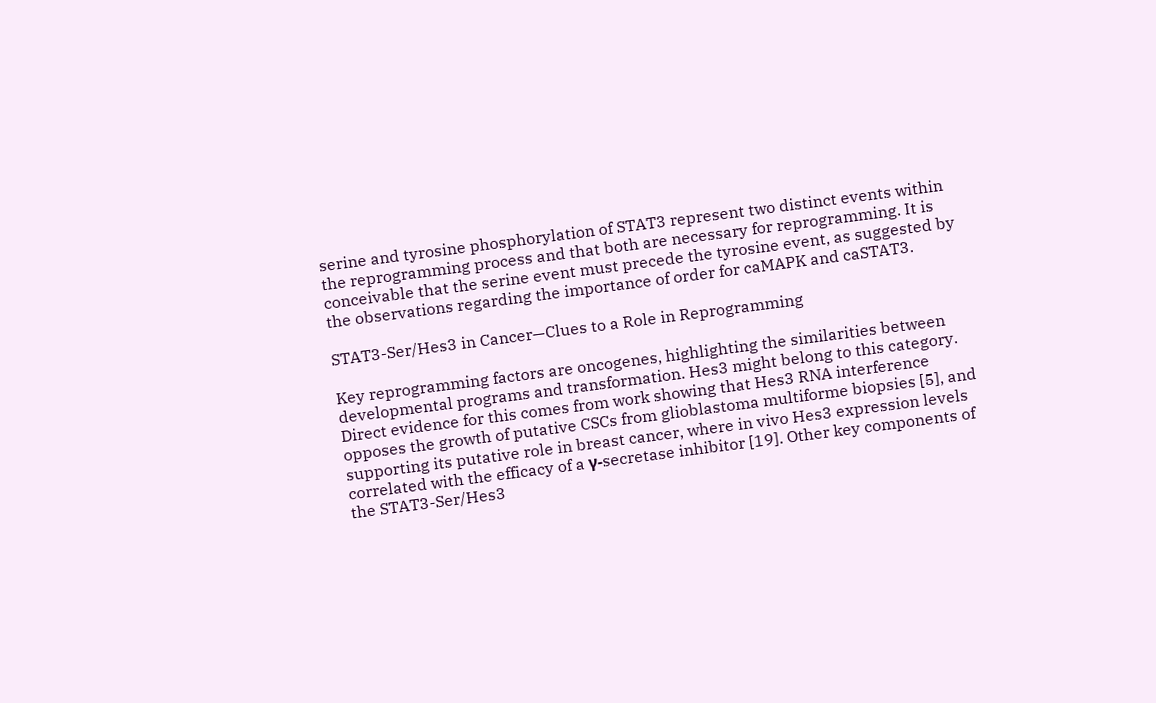serine and tyrosine phosphorylation of STAT3 represent two distinct events within the reprogramming process and that both are necessary for reprogramming. It is conceivable that the serine event must precede the tyrosine event, as suggested by the observations regarding the importance of order for caMAPK and caSTAT3.

STAT3-Ser/Hes3 in Cancer—Clues to a Role in Reprogramming

Key reprogramming factors are oncogenes, highlighting the similarities between developmental programs and transformation. Hes3 might belong to this category. Direct evidence for this comes from work showing that Hes3 RNA interference opposes the growth of putative CSCs from glioblastoma multiforme biopsies [5], and supporting its putative role in breast cancer, where in vivo Hes3 expression levels correlated with the efficacy of a γ-secretase inhibitor [19]. Other key components of the STAT3-Ser/Hes3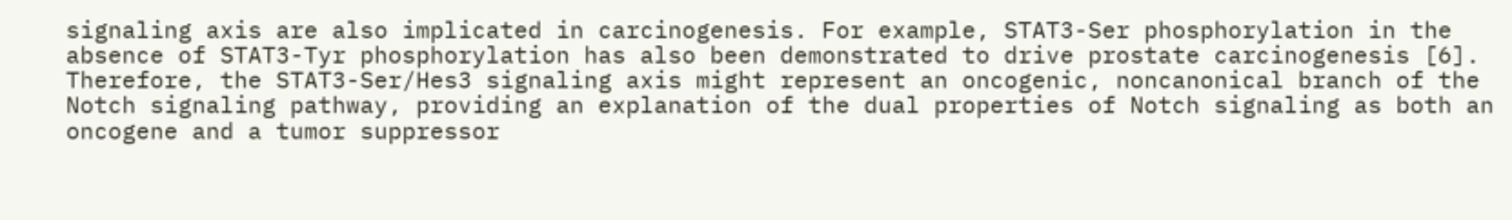signaling axis are also implicated in carcinogenesis. For example, STAT3-Ser phosphorylation in the absence of STAT3-Tyr phosphorylation has also been demonstrated to drive prostate carcinogenesis [6]. Therefore, the STAT3-Ser/Hes3 signaling axis might represent an oncogenic, noncanonical branch of the Notch signaling pathway, providing an explanation of the dual properties of Notch signaling as both an oncogene and a tumor suppressor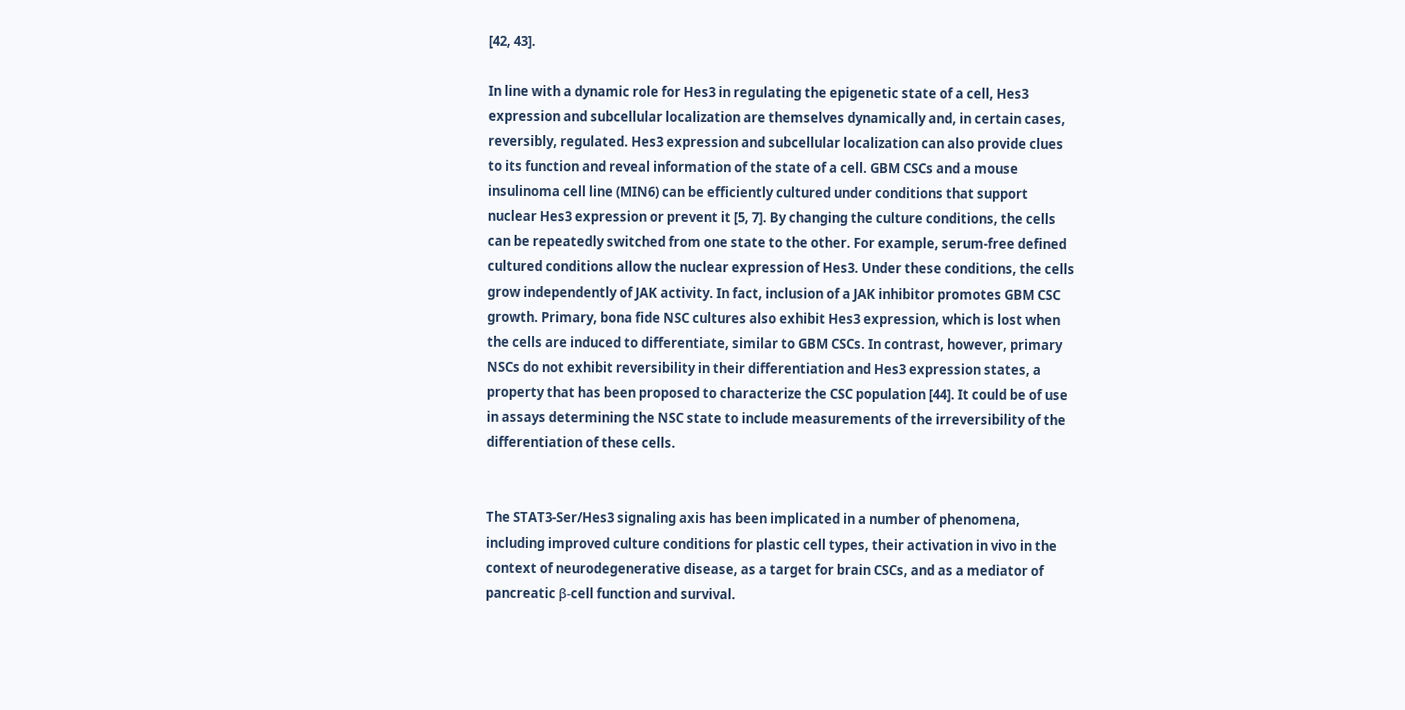[42, 43].

In line with a dynamic role for Hes3 in regulating the epigenetic state of a cell, Hes3 expression and subcellular localization are themselves dynamically and, in certain cases, reversibly, regulated. Hes3 expression and subcellular localization can also provide clues to its function and reveal information of the state of a cell. GBM CSCs and a mouse insulinoma cell line (MIN6) can be efficiently cultured under conditions that support nuclear Hes3 expression or prevent it [5, 7]. By changing the culture conditions, the cells can be repeatedly switched from one state to the other. For example, serum-free defined cultured conditions allow the nuclear expression of Hes3. Under these conditions, the cells grow independently of JAK activity. In fact, inclusion of a JAK inhibitor promotes GBM CSC growth. Primary, bona fide NSC cultures also exhibit Hes3 expression, which is lost when the cells are induced to differentiate, similar to GBM CSCs. In contrast, however, primary NSCs do not exhibit reversibility in their differentiation and Hes3 expression states, a property that has been proposed to characterize the CSC population [44]. It could be of use in assays determining the NSC state to include measurements of the irreversibility of the differentiation of these cells.


The STAT3-Ser/Hes3 signaling axis has been implicated in a number of phenomena, including improved culture conditions for plastic cell types, their activation in vivo in the context of neurodegenerative disease, as a target for brain CSCs, and as a mediator of pancreatic β-cell function and survival.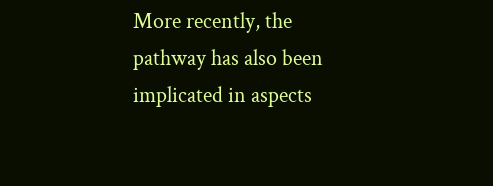More recently, the pathway has also been implicated in aspects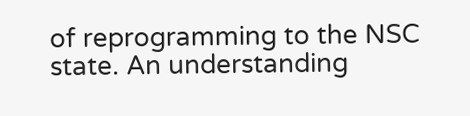of reprogramming to the NSC state. An understanding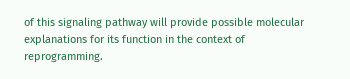of this signaling pathway will provide possible molecular explanations for its function in the context of reprogramming.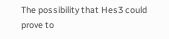The possibility that Hes3 could prove to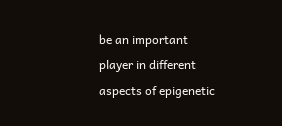be an important player in different aspects of epigenetic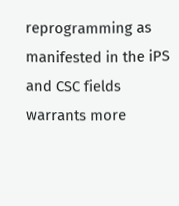reprogramming as manifested in the iPS and CSC fields warrants more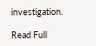investigation.

Read Full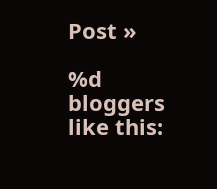Post »

%d bloggers like this: